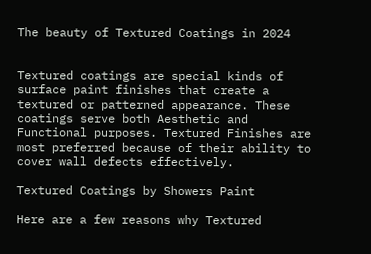The beauty of Textured Coatings in 2024


Textured coatings are special kinds of surface paint finishes that create a textured or patterned appearance. These coatings serve both Aesthetic and Functional purposes. Textured Finishes are most preferred because of their ability to cover wall defects effectively.

Textured Coatings by Showers Paint

Here are a few reasons why Textured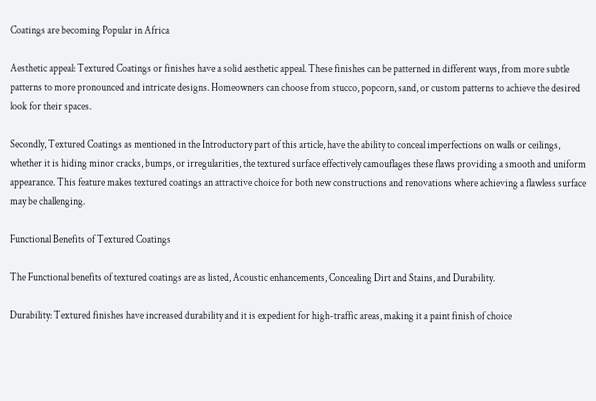Coatings are becoming Popular in Africa

Aesthetic appeal: Textured Coatings or finishes have a solid aesthetic appeal. These finishes can be patterned in different ways, from more subtle patterns to more pronounced and intricate designs. Homeowners can choose from stucco, popcorn, sand, or custom patterns to achieve the desired look for their spaces.

Secondly, Textured Coatings as mentioned in the Introductory part of this article, have the ability to conceal imperfections on walls or ceilings, whether it is hiding minor cracks, bumps, or irregularities, the textured surface effectively camouflages these flaws providing a smooth and uniform appearance. This feature makes textured coatings an attractive choice for both new constructions and renovations where achieving a flawless surface may be challenging.

Functional Benefits of Textured Coatings

The Functional benefits of textured coatings are as listed, Acoustic enhancements, Concealing Dirt and Stains, and Durability.

Durability: Textured finishes have increased durability and it is expedient for high-traffic areas, making it a paint finish of choice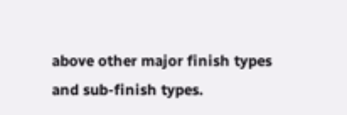above other major finish types and sub-finish types.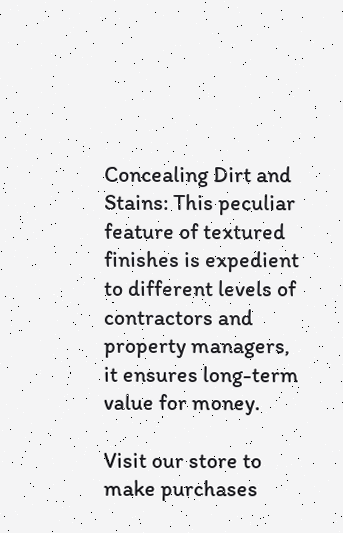Concealing Dirt and Stains: This peculiar feature of textured finishes is expedient to different levels of contractors and property managers, it ensures long-term value for money.

Visit our store to make purchases